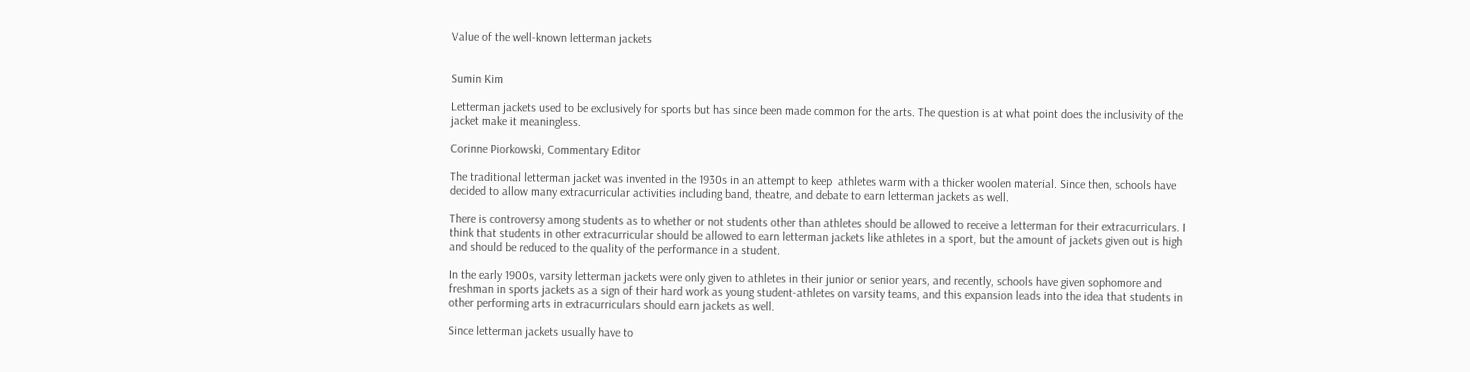Value of the well-known letterman jackets


Sumin Kim

Letterman jackets used to be exclusively for sports but has since been made common for the arts. The question is at what point does the inclusivity of the jacket make it meaningless.

Corinne Piorkowski, Commentary Editor

The traditional letterman jacket was invented in the 1930s in an attempt to keep  athletes warm with a thicker woolen material. Since then, schools have decided to allow many extracurricular activities including band, theatre, and debate to earn letterman jackets as well.

There is controversy among students as to whether or not students other than athletes should be allowed to receive a letterman for their extracurriculars. I think that students in other extracurricular should be allowed to earn letterman jackets like athletes in a sport, but the amount of jackets given out is high and should be reduced to the quality of the performance in a student.

In the early 1900s, varsity letterman jackets were only given to athletes in their junior or senior years, and recently, schools have given sophomore and freshman in sports jackets as a sign of their hard work as young student-athletes on varsity teams, and this expansion leads into the idea that students in other performing arts in extracurriculars should earn jackets as well.

Since letterman jackets usually have to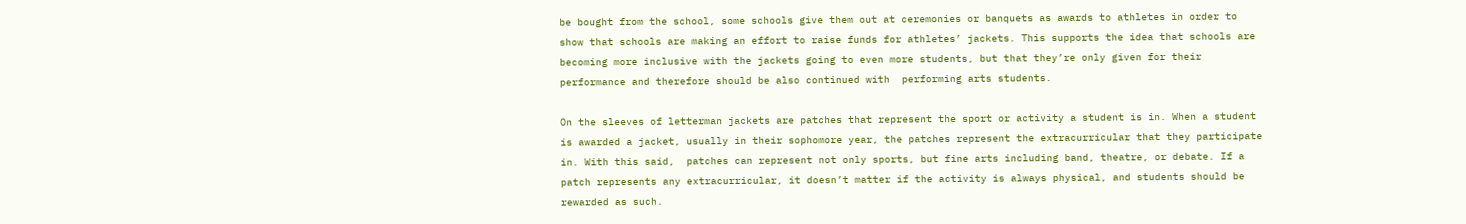be bought from the school, some schools give them out at ceremonies or banquets as awards to athletes in order to show that schools are making an effort to raise funds for athletes’ jackets. This supports the idea that schools are  becoming more inclusive with the jackets going to even more students, but that they’re only given for their performance and therefore should be also continued with  performing arts students.

On the sleeves of letterman jackets are patches that represent the sport or activity a student is in. When a student is awarded a jacket, usually in their sophomore year, the patches represent the extracurricular that they participate in. With this said,  patches can represent not only sports, but fine arts including band, theatre, or debate. If a patch represents any extracurricular, it doesn’t matter if the activity is always physical, and students should be rewarded as such.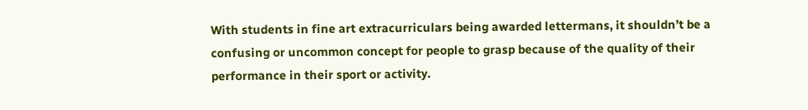With students in fine art extracurriculars being awarded lettermans, it shouldn’t be a confusing or uncommon concept for people to grasp because of the quality of their performance in their sport or activity.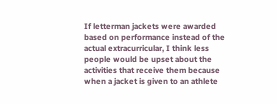If letterman jackets were awarded based on performance instead of the actual extracurricular, I think less people would be upset about the activities that receive them because when a jacket is given to an athlete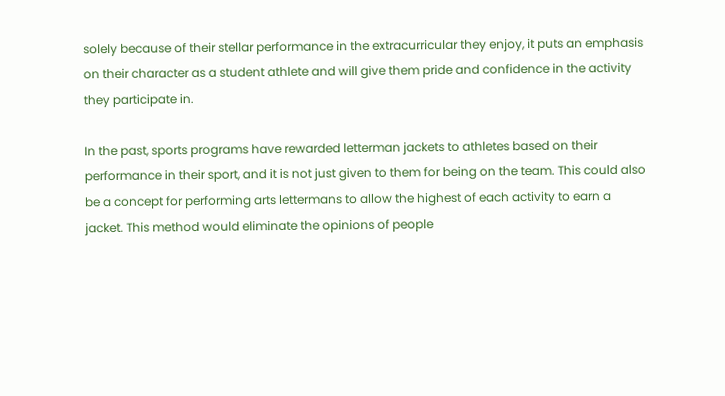solely because of their stellar performance in the extracurricular they enjoy, it puts an emphasis on their character as a student athlete and will give them pride and confidence in the activity they participate in.

In the past, sports programs have rewarded letterman jackets to athletes based on their performance in their sport, and it is not just given to them for being on the team. This could also be a concept for performing arts lettermans to allow the highest of each activity to earn a jacket. This method would eliminate the opinions of people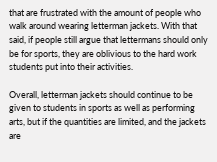that are frustrated with the amount of people who walk around wearing letterman jackets. With that said, if people still argue that lettermans should only be for sports, they are oblivious to the hard work students put into their activities.

Overall, letterman jackets should continue to be given to students in sports as well as performing arts, but if the quantities are limited, and the jackets are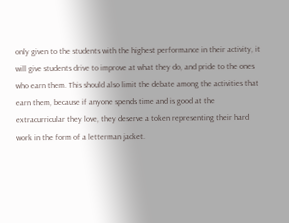only given to the students with the highest performance in their activity, it will give students drive to improve at what they do, and pride to the ones who earn them. This should also limit the debate among the activities that earn them, because if anyone spends time and is good at the extracurricular they love, they deserve a token representing their hard work in the form of a letterman jacket.